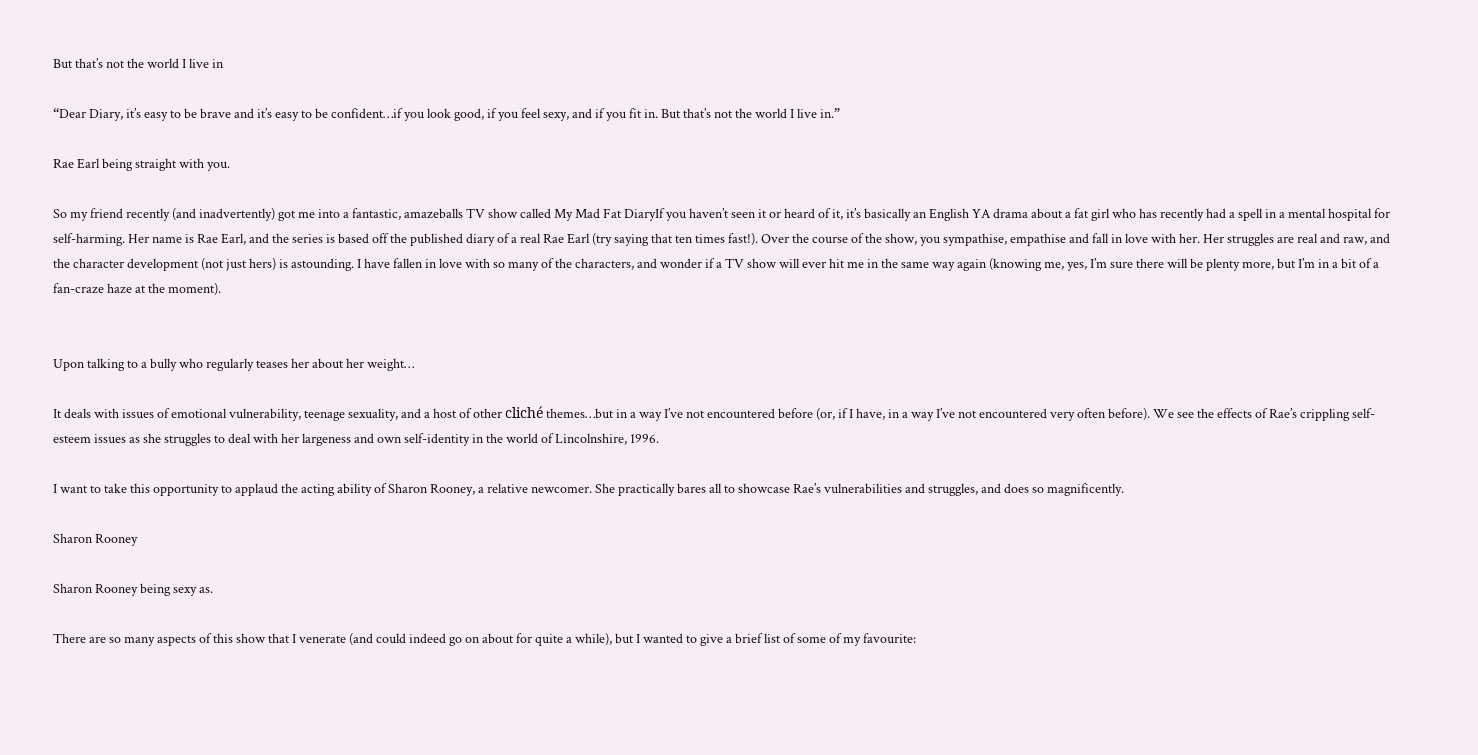But that’s not the world I live in

“Dear Diary, it’s easy to be brave and it’s easy to be confident…if you look good, if you feel sexy, and if you fit in. But that’s not the world I live in.”

Rae Earl being straight with you.

So my friend recently (and inadvertently) got me into a fantastic, amazeballs TV show called My Mad Fat DiaryIf you haven’t seen it or heard of it, it’s basically an English YA drama about a fat girl who has recently had a spell in a mental hospital for self-harming. Her name is Rae Earl, and the series is based off the published diary of a real Rae Earl (try saying that ten times fast!). Over the course of the show, you sympathise, empathise and fall in love with her. Her struggles are real and raw, and the character development (not just hers) is astounding. I have fallen in love with so many of the characters, and wonder if a TV show will ever hit me in the same way again (knowing me, yes, I’m sure there will be plenty more, but I’m in a bit of a fan-craze haze at the moment).


Upon talking to a bully who regularly teases her about her weight…

It deals with issues of emotional vulnerability, teenage sexuality, and a host of other cliché themes…but in a way I’ve not encountered before (or, if I have, in a way I’ve not encountered very often before). We see the effects of Rae’s crippling self-esteem issues as she struggles to deal with her largeness and own self-identity in the world of Lincolnshire, 1996.

I want to take this opportunity to applaud the acting ability of Sharon Rooney, a relative newcomer. She practically bares all to showcase Rae’s vulnerabilities and struggles, and does so magnificently.

Sharon Rooney

Sharon Rooney being sexy as.

There are so many aspects of this show that I venerate (and could indeed go on about for quite a while), but I wanted to give a brief list of some of my favourite: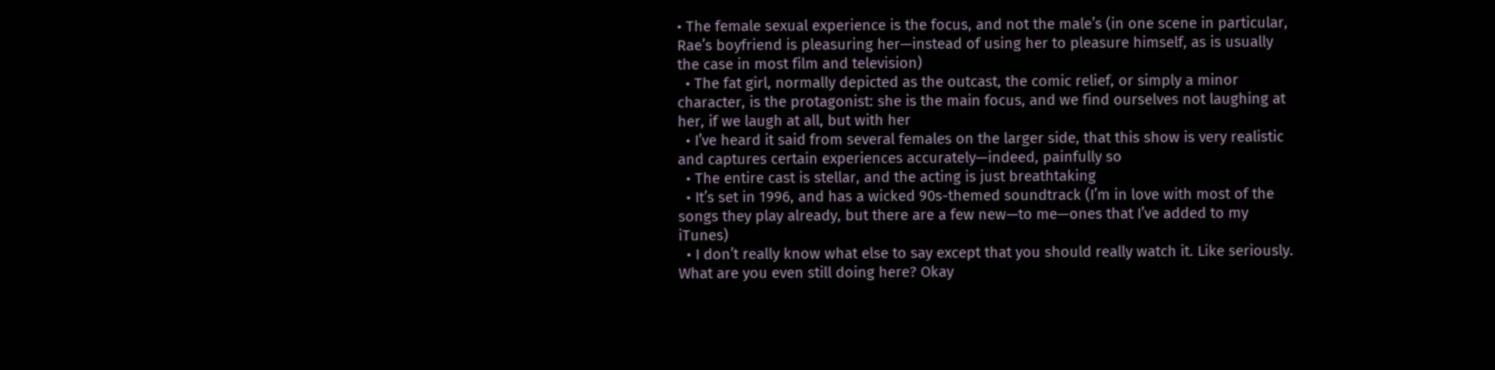• The female sexual experience is the focus, and not the male’s (in one scene in particular, Rae’s boyfriend is pleasuring her—instead of using her to pleasure himself, as is usually the case in most film and television)
  • The fat girl, normally depicted as the outcast, the comic relief, or simply a minor character, is the protagonist: she is the main focus, and we find ourselves not laughing at her, if we laugh at all, but with her
  • I’ve heard it said from several females on the larger side, that this show is very realistic and captures certain experiences accurately—indeed, painfully so
  • The entire cast is stellar, and the acting is just breathtaking
  • It’s set in 1996, and has a wicked 90s-themed soundtrack (I’m in love with most of the songs they play already, but there are a few new—to me—ones that I’ve added to my iTunes)
  • I don’t really know what else to say except that you should really watch it. Like seriously. What are you even still doing here? Okay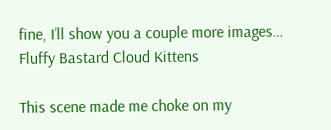fine, I’ll show you a couple more images…
Fluffy Bastard Cloud Kittens

This scene made me choke on my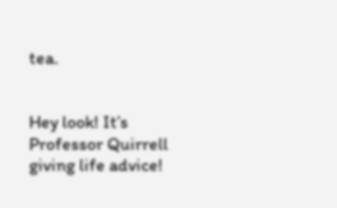tea.


Hey look! It’s Professor Quirrell giving life advice!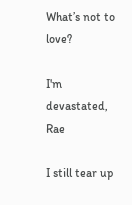What’s not to love?

I'm devastated, Rae

I still tear up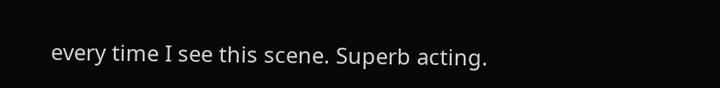every time I see this scene. Superb acting.